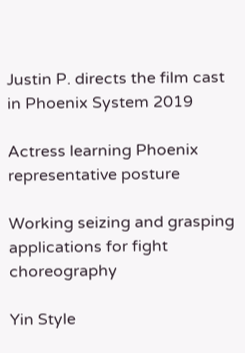Justin P. directs the film cast in Phoenix System 2019

Actress learning Phoenix representative posture

Working seizing and grasping applications for fight choreography

Yin Style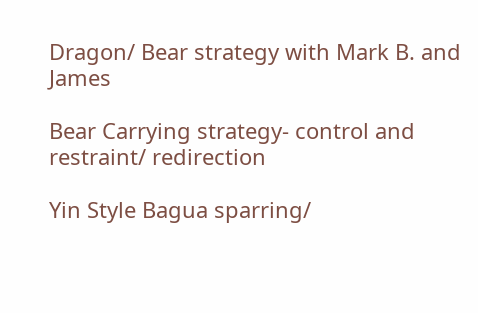Dragon/ Bear strategy with Mark B. and James

Bear Carrying strategy- control and restraint/ redirection

Yin Style Bagua sparring/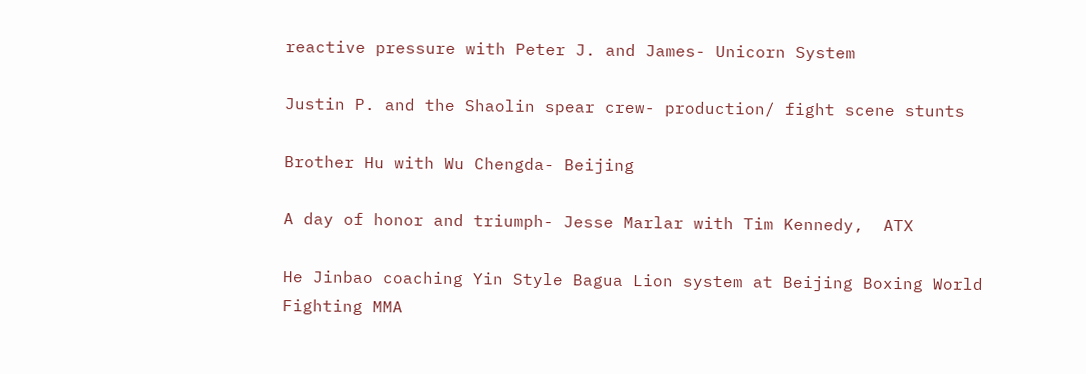reactive pressure with Peter J. and James- Unicorn System

Justin P. and the Shaolin spear crew- production/ fight scene stunts

Brother Hu with Wu Chengda- Beijing

A day of honor and triumph- Jesse Marlar with Tim Kennedy,  ATX

He Jinbao coaching Yin Style Bagua Lion system at Beijing Boxing World Fighting MMA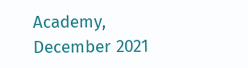Academy, December 2021